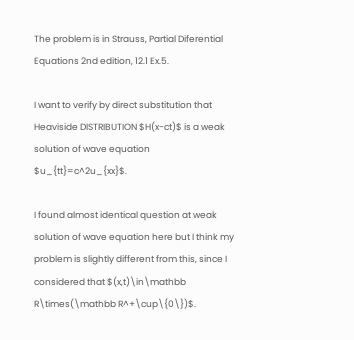The problem is in Strauss, Partial Diferential Equations 2nd edition, 12.1 Ex.5.

I want to verify by direct substitution that Heaviside DISTRIBUTION $H(x-ct)$ is a weak solution of wave equation $u_{tt}=c^2u_{xx}$.

I found almost identical question at weak solution of wave equation here but I think my problem is slightly different from this, since I considered that $(x,t)\in\mathbb R\times(\mathbb R^+\cup\{0\})$.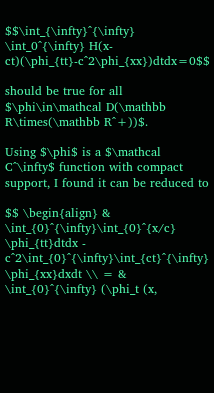$$\int_{\infty}^{\infty} \int_0^{\infty} H(x-ct)(\phi_{tt}-c^2\phi_{xx})dtdx=0$$

should be true for all $\phi\in\mathcal D(\mathbb R\times(\mathbb R^+))$.

Using $\phi$ is a $\mathcal C^\infty$ function with compact support, I found it can be reduced to

$$ \begin{align} & \int_{0}^{\infty}\int_{0}^{x/c} \phi_{tt}dtdx - c^2\int_{0}^{\infty}\int_{ct}^{\infty} \phi_{xx}dxdt \\ = & \int_{0}^{\infty} (\phi_t (x,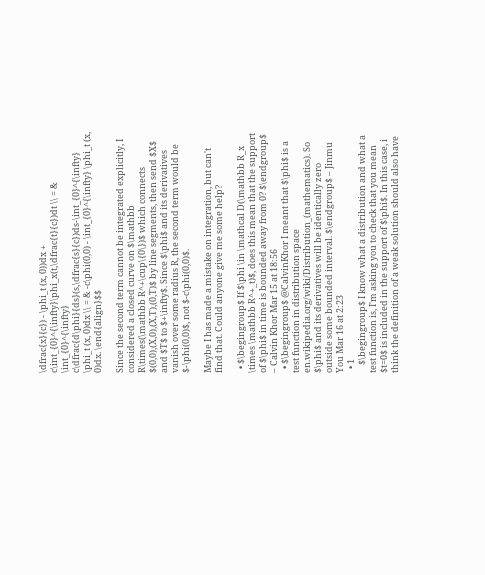\dfrac{x}{c}) - \phi_t (x, 0))dx + c\int_{0}^{\infty}\phi_x(t,\dfrac{t}{c})dt \\ = & \int_{0}^{\infty} c\dfrac{d\phi}{ds}(s,\dfrac{s}{c})ds-\int_{0}^{\infty} \phi_t (x, 0)dx \\ = & -c\phi(0,0) - \int_{0}^{\infty} \phi_t (x, 0)dx. \end{align}$$

Since the second term cannot be integrated explicitly, I considered a closed curve on $\mathbb R\times(\mathbb R^+\cup\{0\})$ which connects $(0,0),(X,0),(X,T),(0,T)$ by line segments, then send $X$ and $T$ to $+\infty$. Since $\phi$ and its derivatives vanish over some radius R, the second term would be $-\phi(0,0)$, not $-c\phi(0,0)$.

Maybe I has made a mistake on integration, but can't find that. Could anyone give me some help?

  • $\begingroup$ If $\phi \in \mathcal D(\mathbb R_x \times \mathbb R^+_t)$, does this mean that the support of $\phi$ in time is bounded away from 0? $\endgroup$ – Calvin Khor Mar 15 at 18:56
  • $\begingroup$ @CalvinKhor I meant that $\phi$ is a test function in distribution space en.wikipedia.org/wiki/Distribution_(mathematics). So $\phi$ and its derivatives will be identically zero outside some bounded interval. $\endgroup$ – Jinmu You Mar 16 at 2:23
  • 1
    $\begingroup$ I know what a distribution and what a test function is, I'm asking you to check that you mean $t=0$ is included in the support of $\phi$. In this case, i think the definition of a weak solution should also have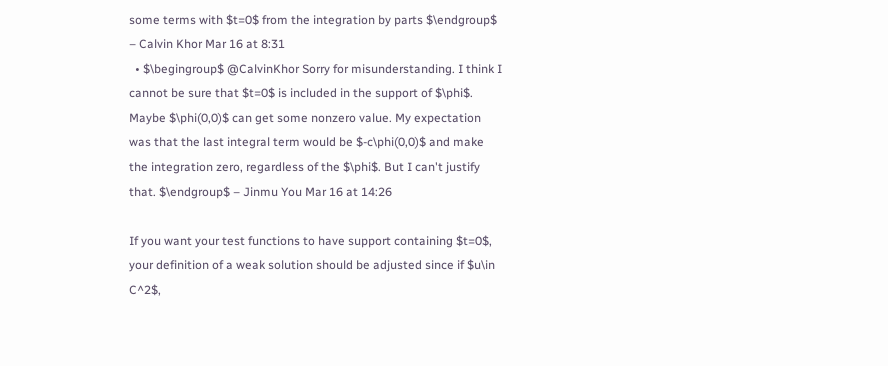some terms with $t=0$ from the integration by parts $\endgroup$ – Calvin Khor Mar 16 at 8:31
  • $\begingroup$ @CalvinKhor Sorry for misunderstanding. I think I cannot be sure that $t=0$ is included in the support of $\phi$. Maybe $\phi(0,0)$ can get some nonzero value. My expectation was that the last integral term would be $-c\phi(0,0)$ and make the integration zero, regardless of the $\phi$. But I can't justify that. $\endgroup$ – Jinmu You Mar 16 at 14:26

If you want your test functions to have support containing $t=0$, your definition of a weak solution should be adjusted since if $u\in C^2$,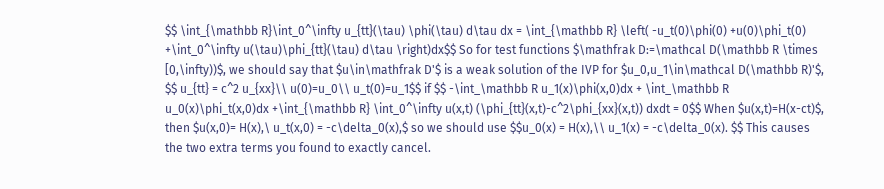$$ \int_{\mathbb R}\int_0^\infty u_{tt}(\tau) \phi(\tau) d\tau dx = \int_{\mathbb R} \left( -u_t(0)\phi(0) +u(0)\phi_t(0) +\int_0^\infty u(\tau)\phi_{tt}(\tau) d\tau \right)dx$$ So for test functions $\mathfrak D:=\mathcal D(\mathbb R \times [0,\infty))$, we should say that $u\in\mathfrak D'$ is a weak solution of the IVP for $u_0,u_1\in\mathcal D(\mathbb R)'$, $$ u_{tt} = c^2 u_{xx}\\ u(0)=u_0\\ u_t(0)=u_1$$ if $$ -\int_\mathbb R u_1(x)\phi(x,0)dx + \int_\mathbb R u_0(x)\phi_t(x,0)dx +\int_{\mathbb R} \int_0^\infty u(x,t) (\phi_{tt}(x,t)-c^2\phi_{xx}(x,t)) dxdt = 0$$ When $u(x,t)=H(x-ct)$, then $u(x,0)= H(x),\ u_t(x,0) = -c\delta_0(x),$ so we should use $$u_0(x) = H(x),\\ u_1(x) = -c\delta_0(x). $$ This causes the two extra terms you found to exactly cancel.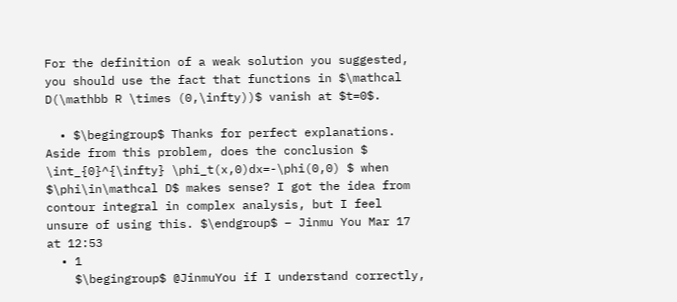For the definition of a weak solution you suggested, you should use the fact that functions in $\mathcal D(\mathbb R \times (0,\infty))$ vanish at $t=0$.

  • $\begingroup$ Thanks for perfect explanations. Aside from this problem, does the conclusion $ \int_{0}^{\infty} \phi_t(x,0)dx=-\phi(0,0) $ when $\phi\in\mathcal D$ makes sense? I got the idea from contour integral in complex analysis, but I feel unsure of using this. $\endgroup$ – Jinmu You Mar 17 at 12:53
  • 1
    $\begingroup$ @JinmuYou if I understand correctly,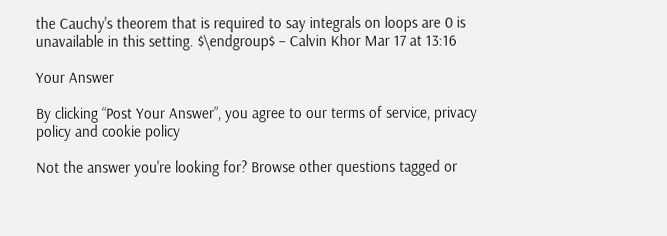the Cauchy's theorem that is required to say integrals on loops are 0 is unavailable in this setting. $\endgroup$ – Calvin Khor Mar 17 at 13:16

Your Answer

By clicking “Post Your Answer”, you agree to our terms of service, privacy policy and cookie policy

Not the answer you're looking for? Browse other questions tagged or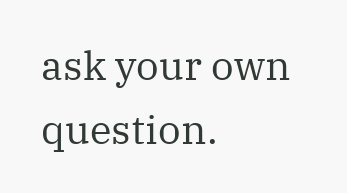ask your own question.